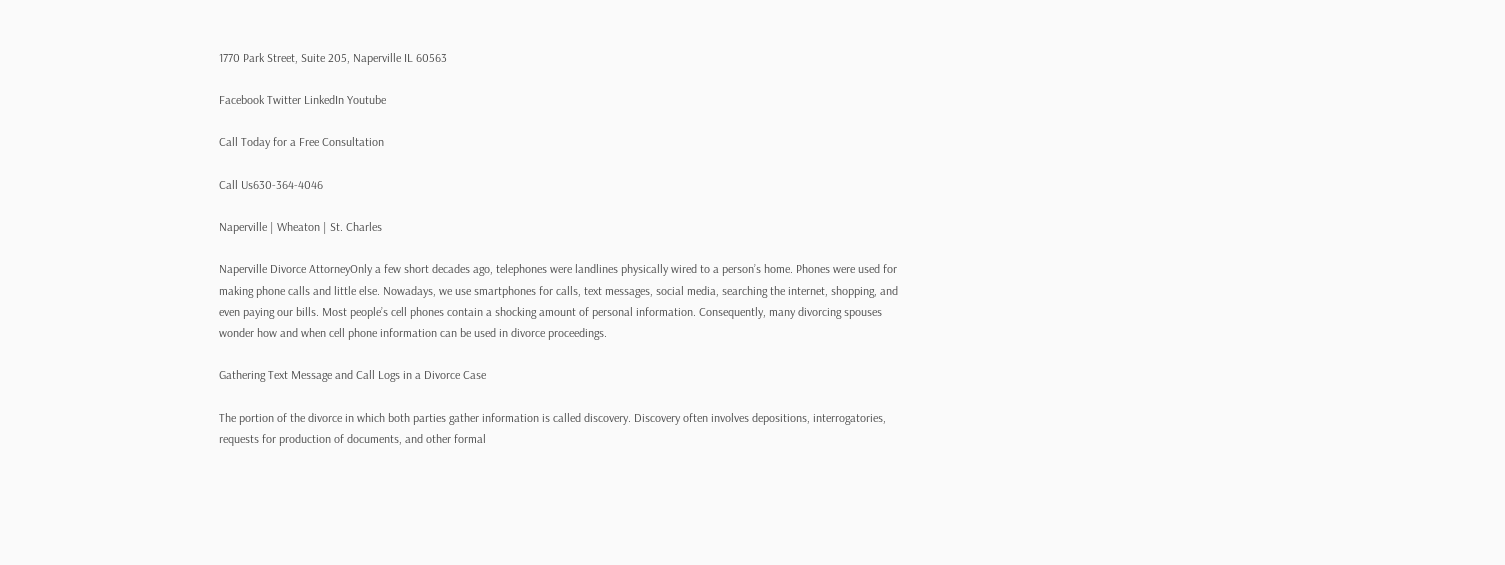1770 Park Street, Suite 205, Naperville IL 60563

Facebook Twitter LinkedIn Youtube

Call Today for a Free Consultation

Call Us630-364-4046

Naperville | Wheaton | St. Charles

Naperville Divorce AttorneyOnly a few short decades ago, telephones were landlines physically wired to a person’s home. Phones were used for making phone calls and little else. Nowadays, we use smartphones for calls, text messages, social media, searching the internet, shopping, and even paying our bills. Most people’s cell phones contain a shocking amount of personal information. Consequently, many divorcing spouses wonder how and when cell phone information can be used in divorce proceedings.

Gathering Text Message and Call Logs in a Divorce Case

The portion of the divorce in which both parties gather information is called discovery. Discovery often involves depositions, interrogatories, requests for production of documents, and other formal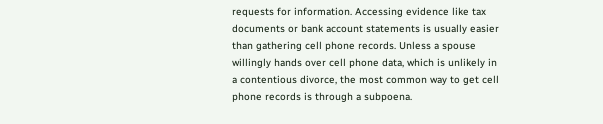requests for information. Accessing evidence like tax documents or bank account statements is usually easier than gathering cell phone records. Unless a spouse willingly hands over cell phone data, which is unlikely in a contentious divorce, the most common way to get cell phone records is through a subpoena.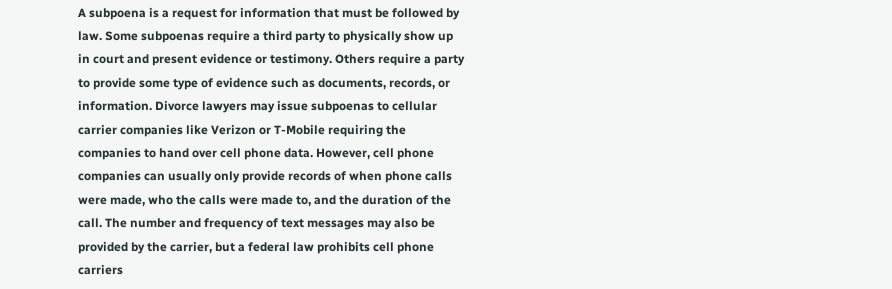A subpoena is a request for information that must be followed by law. Some subpoenas require a third party to physically show up in court and present evidence or testimony. Others require a party to provide some type of evidence such as documents, records, or information. Divorce lawyers may issue subpoenas to cellular carrier companies like Verizon or T-Mobile requiring the companies to hand over cell phone data. However, cell phone companies can usually only provide records of when phone calls were made, who the calls were made to, and the duration of the call. The number and frequency of text messages may also be provided by the carrier, but a federal law prohibits cell phone carriers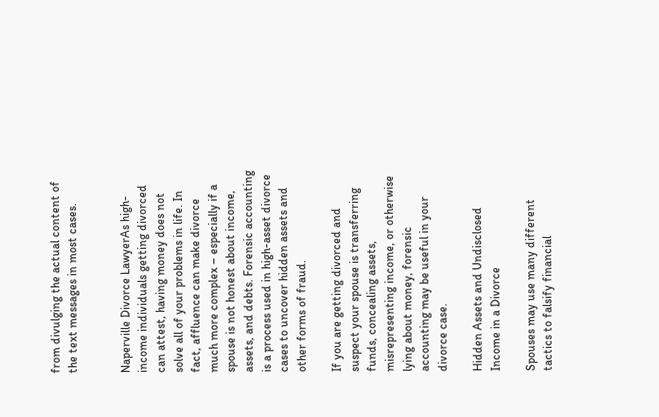from divulging the actual content of the text messages in most cases.


Naperville Divorce LawyerAs high-income individuals getting divorced can attest, having money does not solve all of your problems in life. In fact, affluence can make divorce much more complex – especially if a spouse is not honest about income, assets, and debts. Forensic accounting is a process used in high-asset divorce cases to uncover hidden assets and other forms of fraud.

If you are getting divorced and suspect your spouse is transferring funds, concealing assets, misrepresenting income, or otherwise lying about money, forensic accounting may be useful in your divorce case.

Hidden Assets and Undisclosed Income in a Divorce

Spouses may use many different tactics to falsify financial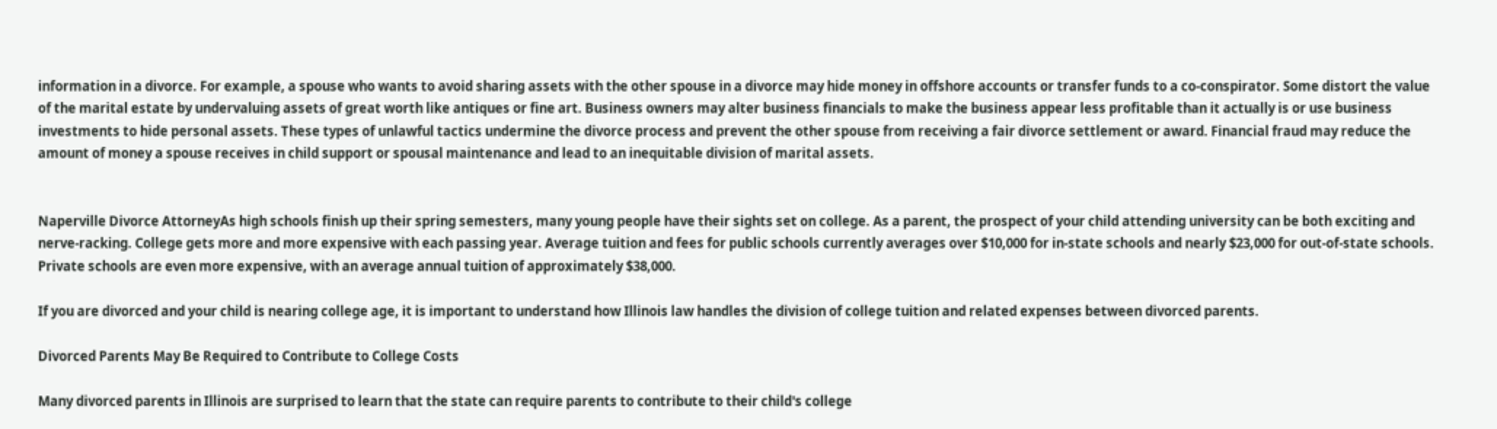information in a divorce. For example, a spouse who wants to avoid sharing assets with the other spouse in a divorce may hide money in offshore accounts or transfer funds to a co-conspirator. Some distort the value of the marital estate by undervaluing assets of great worth like antiques or fine art. Business owners may alter business financials to make the business appear less profitable than it actually is or use business investments to hide personal assets. These types of unlawful tactics undermine the divorce process and prevent the other spouse from receiving a fair divorce settlement or award. Financial fraud may reduce the amount of money a spouse receives in child support or spousal maintenance and lead to an inequitable division of marital assets.


Naperville Divorce AttorneyAs high schools finish up their spring semesters, many young people have their sights set on college. As a parent, the prospect of your child attending university can be both exciting and nerve-racking. College gets more and more expensive with each passing year. Average tuition and fees for public schools currently averages over $10,000 for in-state schools and nearly $23,000 for out-of-state schools. Private schools are even more expensive, with an average annual tuition of approximately $38,000.

If you are divorced and your child is nearing college age, it is important to understand how Illinois law handles the division of college tuition and related expenses between divorced parents.

Divorced Parents May Be Required to Contribute to College Costs

Many divorced parents in Illinois are surprised to learn that the state can require parents to contribute to their child's college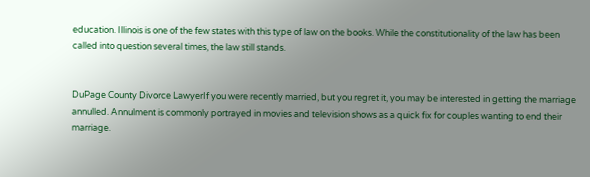education. Illinois is one of the few states with this type of law on the books. While the constitutionality of the law has been called into question several times, the law still stands.


DuPage County Divorce LawyerIf you were recently married, but you regret it, you may be interested in getting the marriage annulled. Annulment is commonly portrayed in movies and television shows as a quick fix for couples wanting to end their marriage.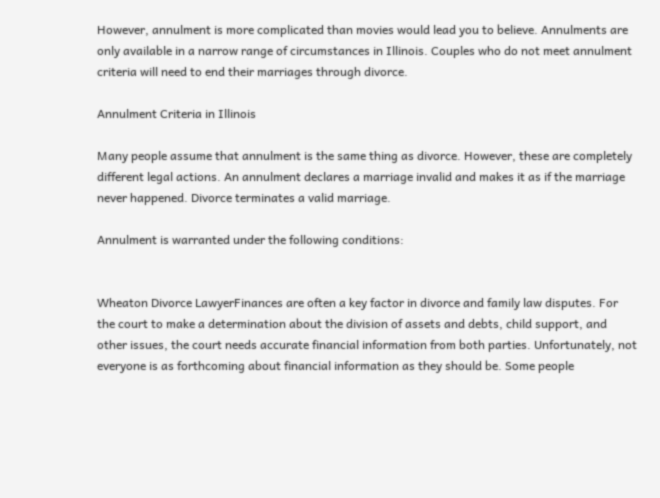However, annulment is more complicated than movies would lead you to believe. Annulments are only available in a narrow range of circumstances in Illinois. Couples who do not meet annulment criteria will need to end their marriages through divorce.

Annulment Criteria in Illinois

Many people assume that annulment is the same thing as divorce. However, these are completely different legal actions. An annulment declares a marriage invalid and makes it as if the marriage never happened. Divorce terminates a valid marriage.

Annulment is warranted under the following conditions:


Wheaton Divorce LawyerFinances are often a key factor in divorce and family law disputes. For the court to make a determination about the division of assets and debts, child support, and other issues, the court needs accurate financial information from both parties. Unfortunately, not everyone is as forthcoming about financial information as they should be. Some people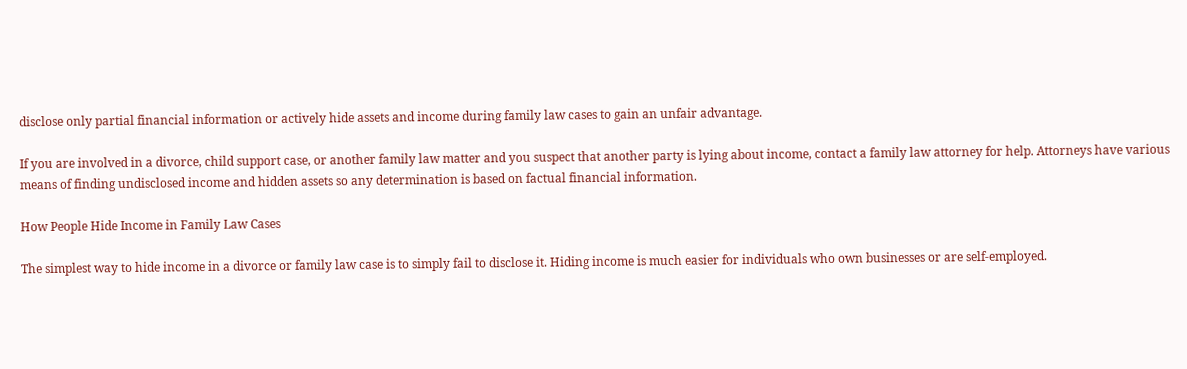disclose only partial financial information or actively hide assets and income during family law cases to gain an unfair advantage.

If you are involved in a divorce, child support case, or another family law matter and you suspect that another party is lying about income, contact a family law attorney for help. Attorneys have various means of finding undisclosed income and hidden assets so any determination is based on factual financial information.

How People Hide Income in Family Law Cases

The simplest way to hide income in a divorce or family law case is to simply fail to disclose it. Hiding income is much easier for individuals who own businesses or are self-employed.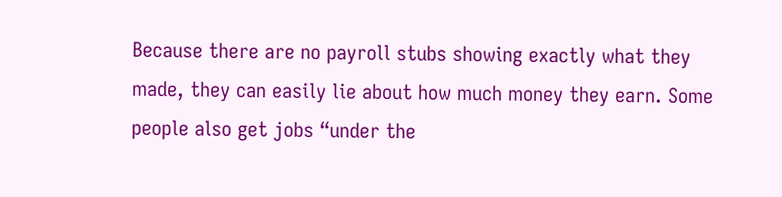Because there are no payroll stubs showing exactly what they made, they can easily lie about how much money they earn. Some people also get jobs “under the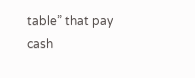table” that pay cash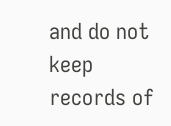and do not keep records of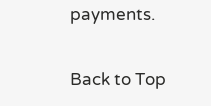payments.

Back to Top